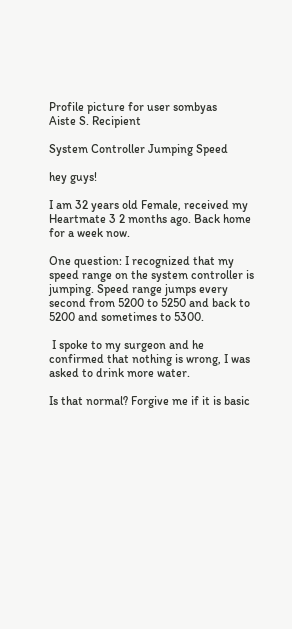Profile picture for user sombyas
Aiste S. Recipient

System Controller Jumping Speed

hey guys!

I am 32 years old Female, received my Heartmate 3 2 months ago. Back home for a week now.

One question: I recognized that my speed range on the system controller is jumping. Speed range jumps every second from 5200 to 5250 and back to 5200 and sometimes to 5300.

 I spoke to my surgeon and he confirmed that nothing is wrong, I was asked to drink more water.

Is that normal? Forgive me if it is basic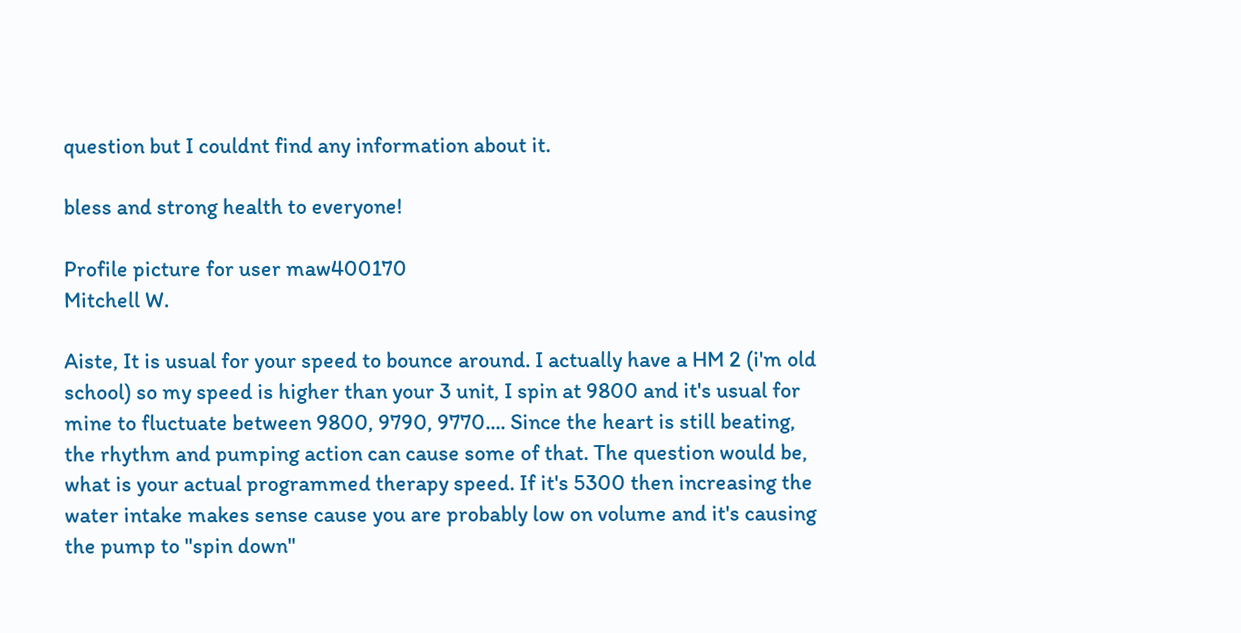question but I couldnt find any information about it.

bless and strong health to everyone!

Profile picture for user maw400170
Mitchell W.

Aiste, It is usual for your speed to bounce around. I actually have a HM 2 (i'm old school) so my speed is higher than your 3 unit, I spin at 9800 and it's usual for mine to fluctuate between 9800, 9790, 9770.... Since the heart is still beating, the rhythm and pumping action can cause some of that. The question would be, what is your actual programmed therapy speed. If it's 5300 then increasing the water intake makes sense cause you are probably low on volume and it's causing the pump to "spin down"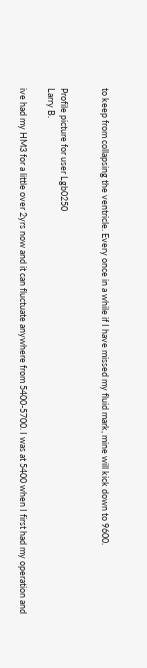to keep from collapsing the ventricle. Every once in a while if I have missed my fluid mark, mine will kick down to 9600.


Profile picture for user Lgb0250
Larry B.

ive had my HM3 for a little over 2yrs now and it can fluctuate anywhere from 5400-5700. I was at 5400 when I first had my operation and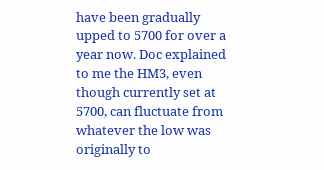have been gradually upped to 5700 for over a year now. Doc explained to me the HM3, even though currently set at 5700, can fluctuate from whatever the low was originally to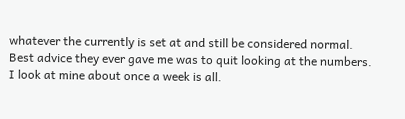whatever the currently is set at and still be considered normal. Best advice they ever gave me was to quit looking at the numbers. I look at mine about once a week is all.